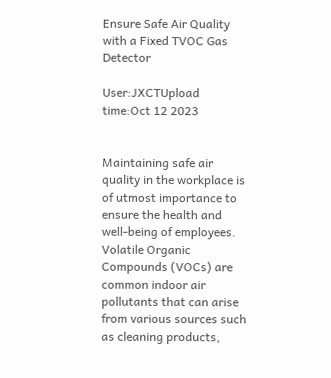Ensure Safe Air Quality with a Fixed TVOC Gas Detector

User:JXCTUpload time:Oct 12 2023


Maintaining safe air quality in the workplace is of utmost importance to ensure the health and well-being of employees. Volatile Organic Compounds (VOCs) are common indoor air pollutants that can arise from various sources such as cleaning products,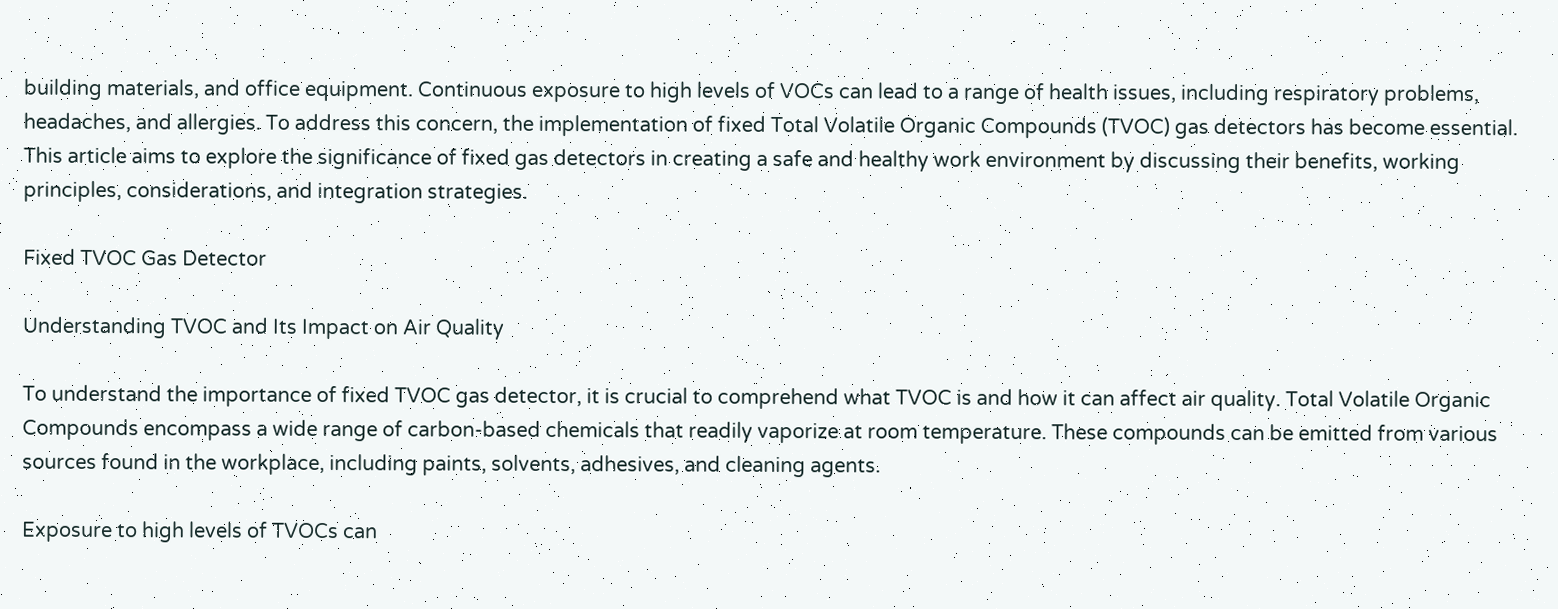building materials, and office equipment. Continuous exposure to high levels of VOCs can lead to a range of health issues, including respiratory problems, headaches, and allergies. To address this concern, the implementation of fixed Total Volatile Organic Compounds (TVOC) gas detectors has become essential. This article aims to explore the significance of fixed gas detectors in creating a safe and healthy work environment by discussing their benefits, working principles, considerations, and integration strategies.

Fixed TVOC Gas Detector

Understanding TVOC and Its Impact on Air Quality

To understand the importance of fixed TVOC gas detector, it is crucial to comprehend what TVOC is and how it can affect air quality. Total Volatile Organic Compounds encompass a wide range of carbon-based chemicals that readily vaporize at room temperature. These compounds can be emitted from various sources found in the workplace, including paints, solvents, adhesives, and cleaning agents.

Exposure to high levels of TVOCs can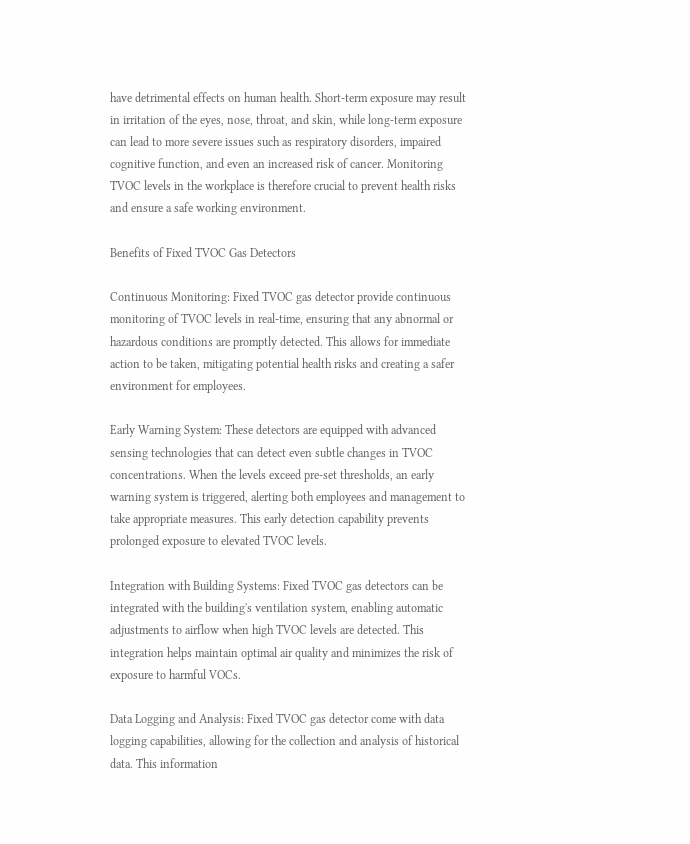have detrimental effects on human health. Short-term exposure may result in irritation of the eyes, nose, throat, and skin, while long-term exposure can lead to more severe issues such as respiratory disorders, impaired cognitive function, and even an increased risk of cancer. Monitoring TVOC levels in the workplace is therefore crucial to prevent health risks and ensure a safe working environment.

Benefits of Fixed TVOC Gas Detectors

Continuous Monitoring: Fixed TVOC gas detector provide continuous monitoring of TVOC levels in real-time, ensuring that any abnormal or hazardous conditions are promptly detected. This allows for immediate action to be taken, mitigating potential health risks and creating a safer environment for employees.

Early Warning System: These detectors are equipped with advanced sensing technologies that can detect even subtle changes in TVOC concentrations. When the levels exceed pre-set thresholds, an early warning system is triggered, alerting both employees and management to take appropriate measures. This early detection capability prevents prolonged exposure to elevated TVOC levels.

Integration with Building Systems: Fixed TVOC gas detectors can be integrated with the building's ventilation system, enabling automatic adjustments to airflow when high TVOC levels are detected. This integration helps maintain optimal air quality and minimizes the risk of exposure to harmful VOCs.

Data Logging and Analysis: Fixed TVOC gas detector come with data logging capabilities, allowing for the collection and analysis of historical data. This information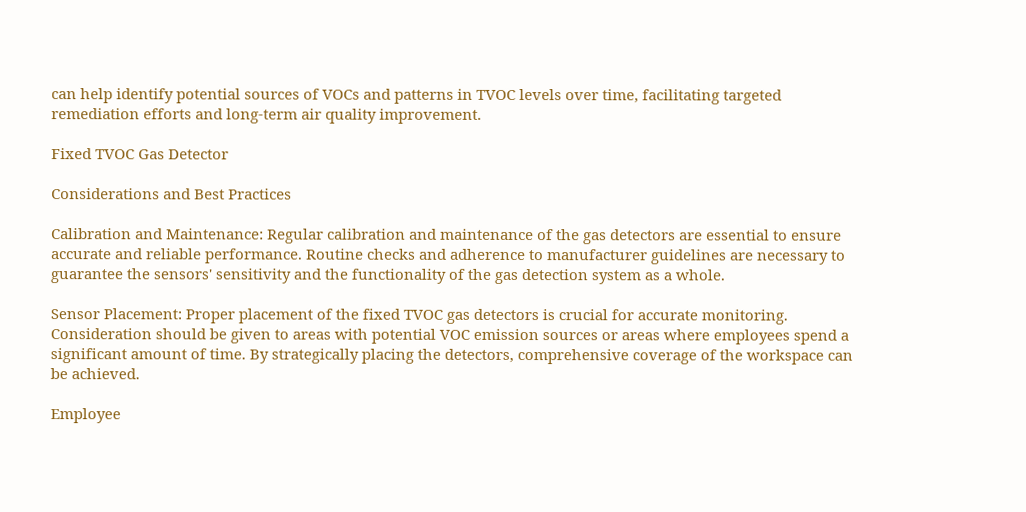can help identify potential sources of VOCs and patterns in TVOC levels over time, facilitating targeted remediation efforts and long-term air quality improvement.

Fixed TVOC Gas Detector

Considerations and Best Practices

Calibration and Maintenance: Regular calibration and maintenance of the gas detectors are essential to ensure accurate and reliable performance. Routine checks and adherence to manufacturer guidelines are necessary to guarantee the sensors' sensitivity and the functionality of the gas detection system as a whole.

Sensor Placement: Proper placement of the fixed TVOC gas detectors is crucial for accurate monitoring. Consideration should be given to areas with potential VOC emission sources or areas where employees spend a significant amount of time. By strategically placing the detectors, comprehensive coverage of the workspace can be achieved.

Employee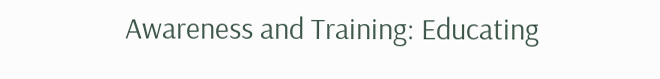Awareness and Training: Educating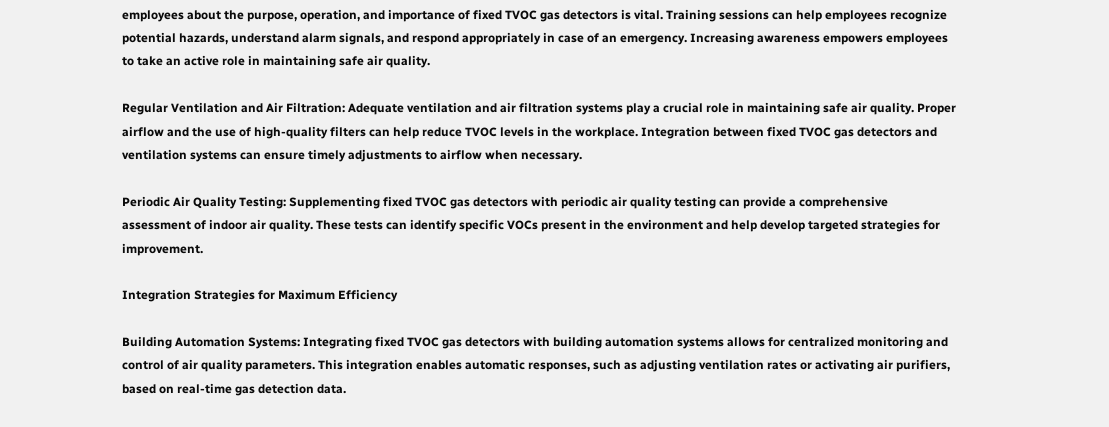employees about the purpose, operation, and importance of fixed TVOC gas detectors is vital. Training sessions can help employees recognize potential hazards, understand alarm signals, and respond appropriately in case of an emergency. Increasing awareness empowers employees to take an active role in maintaining safe air quality.

Regular Ventilation and Air Filtration: Adequate ventilation and air filtration systems play a crucial role in maintaining safe air quality. Proper airflow and the use of high-quality filters can help reduce TVOC levels in the workplace. Integration between fixed TVOC gas detectors and ventilation systems can ensure timely adjustments to airflow when necessary.

Periodic Air Quality Testing: Supplementing fixed TVOC gas detectors with periodic air quality testing can provide a comprehensive assessment of indoor air quality. These tests can identify specific VOCs present in the environment and help develop targeted strategies for improvement.

Integration Strategies for Maximum Efficiency

Building Automation Systems: Integrating fixed TVOC gas detectors with building automation systems allows for centralized monitoring and control of air quality parameters. This integration enables automatic responses, such as adjusting ventilation rates or activating air purifiers, based on real-time gas detection data.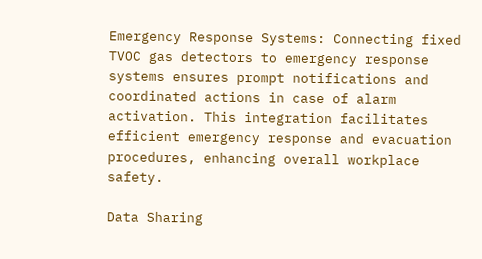Emergency Response Systems: Connecting fixed TVOC gas detectors to emergency response systems ensures prompt notifications and coordinated actions in case of alarm activation. This integration facilitates efficient emergency response and evacuation procedures, enhancing overall workplace safety.

Data Sharing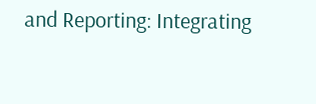and Reporting: Integrating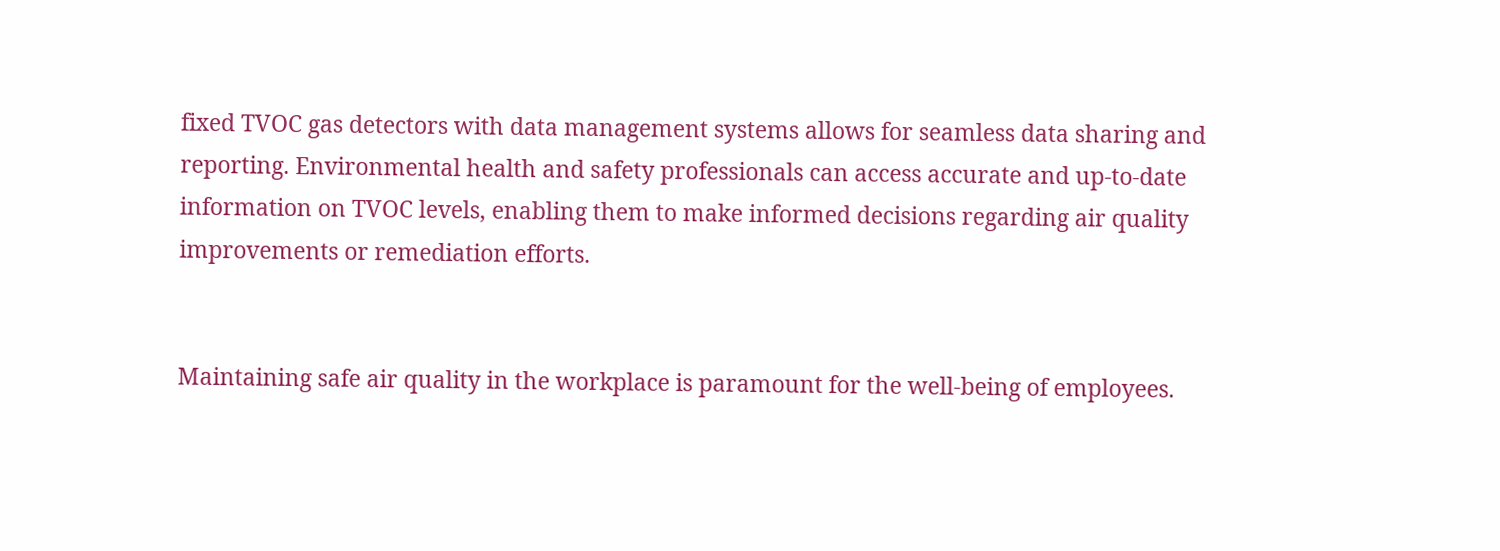fixed TVOC gas detectors with data management systems allows for seamless data sharing and reporting. Environmental health and safety professionals can access accurate and up-to-date information on TVOC levels, enabling them to make informed decisions regarding air quality improvements or remediation efforts.


Maintaining safe air quality in the workplace is paramount for the well-being of employees.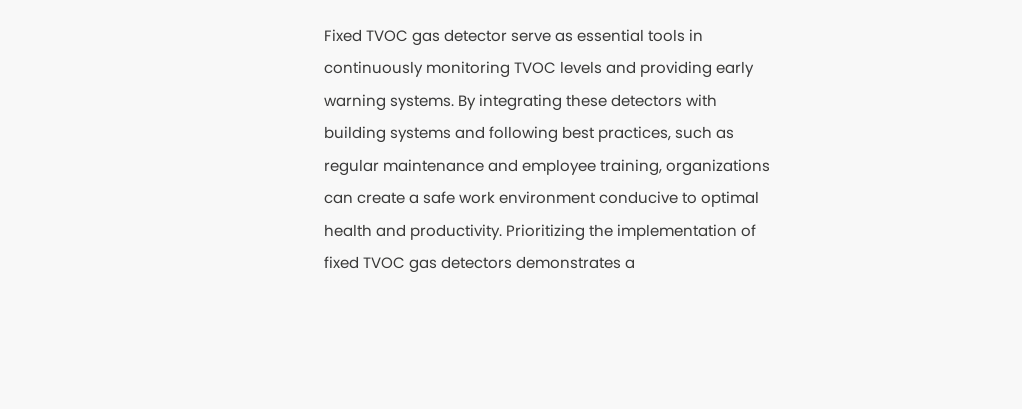Fixed TVOC gas detector serve as essential tools in continuously monitoring TVOC levels and providing early warning systems. By integrating these detectors with building systems and following best practices, such as regular maintenance and employee training, organizations can create a safe work environment conducive to optimal health and productivity. Prioritizing the implementation of fixed TVOC gas detectors demonstrates a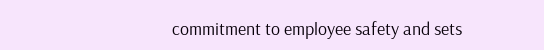commitment to employee safety and sets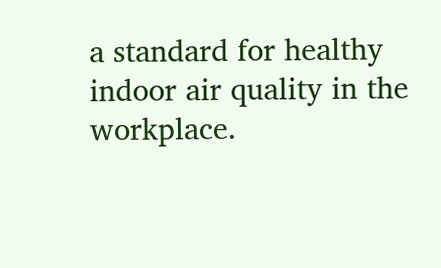a standard for healthy indoor air quality in the workplace.